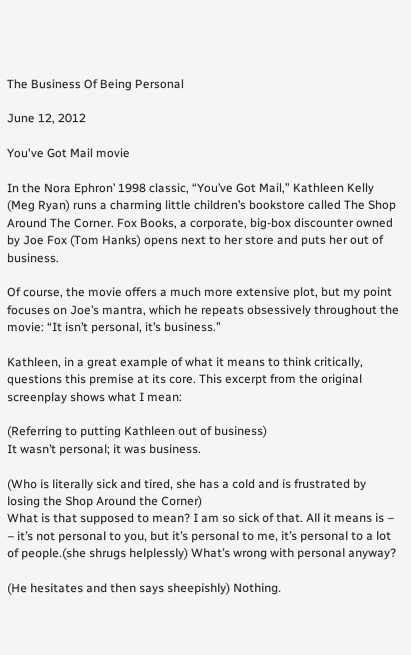The Business Of Being Personal

June 12, 2012

You've Got Mail movie

In the Nora Ephron’ 1998 classic, “You’ve Got Mail,” Kathleen Kelly (Meg Ryan) runs a charming little children’s bookstore called The Shop Around The Corner. Fox Books, a corporate, big-box discounter owned by Joe Fox (Tom Hanks) opens next to her store and puts her out of business.

Of course, the movie offers a much more extensive plot, but my point focuses on Joe’s mantra, which he repeats obsessively throughout the movie: “It isn’t personal, it’s business.”

Kathleen, in a great example of what it means to think critically, questions this premise at its core. This excerpt from the original screenplay shows what I mean:

(Referring to putting Kathleen out of business)
It wasn’t personal; it was business.

(Who is literally sick and tired, she has a cold and is frustrated by losing the Shop Around the Corner)
What is that supposed to mean? I am so sick of that. All it means is – – it’s not personal to you, but it’s personal to me, it’s personal to a lot of people.(she shrugs helplessly) What’s wrong with personal anyway?

(He hesitates and then says sheepishly) Nothing.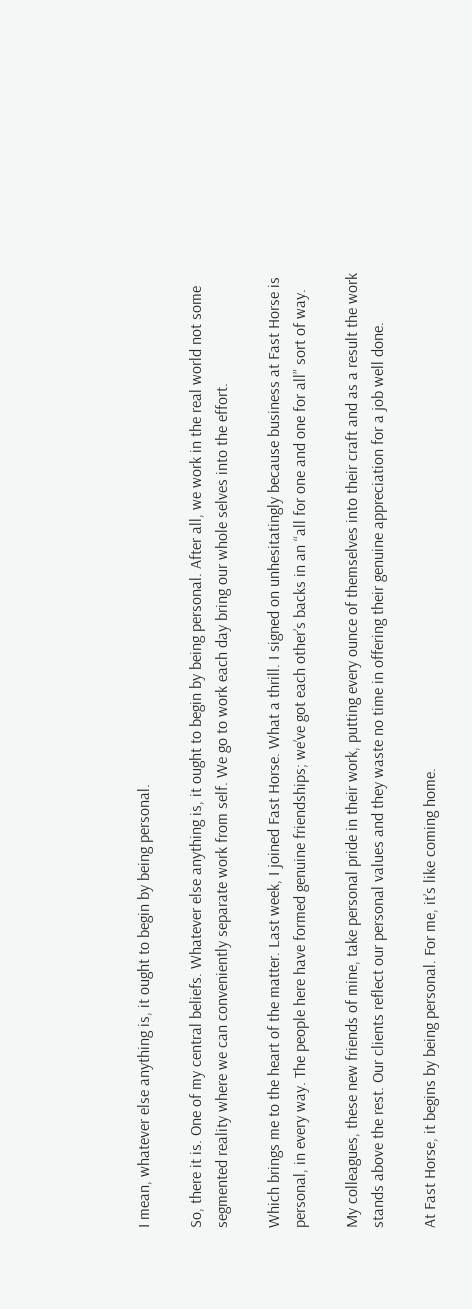I mean, whatever else anything is, it ought to begin by being personal.

So, there it is. One of my central beliefs. Whatever else anything is, it ought to begin by being personal. After all, we work in the real world not some segmented reality where we can conveniently separate work from self. We go to work each day bring our whole selves into the effort.

Which brings me to the heart of the matter. Last week, I joined Fast Horse. What a thrill. I signed on unhesitatingly because business at Fast Horse is personal, in every way. The people here have formed genuine friendships; we’ve got each other’s backs in an “all for one and one for all” sort of way.

My colleagues, these new friends of mine, take personal pride in their work, putting every ounce of themselves into their craft and as a result the work stands above the rest. Our clients reflect our personal values and they waste no time in offering their genuine appreciation for a job well done.

At Fast Horse, it begins by being personal. For me, it’s like coming home.